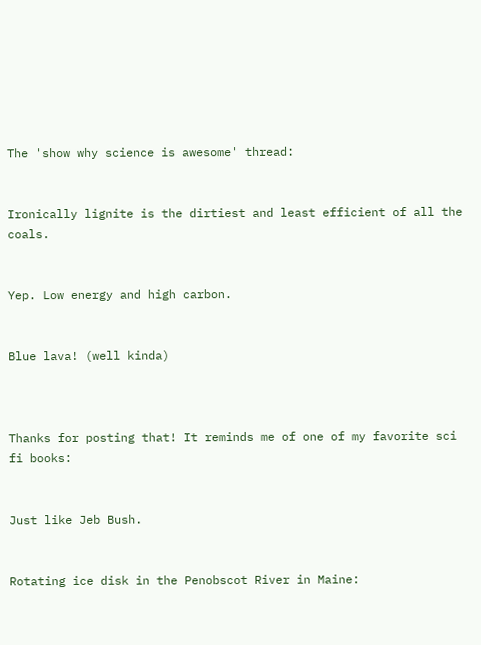The 'show why science is awesome' thread:


Ironically lignite is the dirtiest and least efficient of all the coals.


Yep. Low energy and high carbon.


Blue lava! (well kinda)



Thanks for posting that! It reminds me of one of my favorite sci fi books:


Just like Jeb Bush.


Rotating ice disk in the Penobscot River in Maine: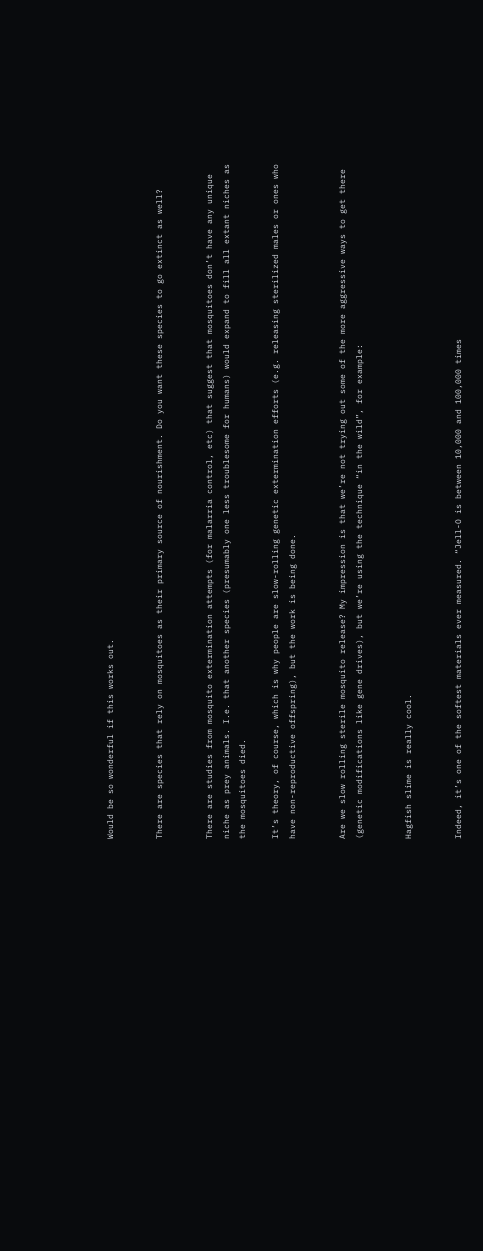Would be so wonderful if this works out.


There are species that rely on mosquitoes as their primary source of nourishment. Do you want these species to go extinct as well?


There are studies from mosquito extermination attempts (for malarria control, etc) that suggest that mosquitoes don’t have any unique niche as prey animals. I.e. that another species (presumably one less troublesome for humans) would expand to fill all extant niches as the mosquitoes died.

It’s theory, of course, which is why people are slow-rolling genetic extermination efforts (e.g. releasing sterilized males or ones who have non-reproductive offspring), but the work is being done.


Are we slow rolling sterile mosquito release? My impression is that we’re not trying out some of the more aggressive ways to get there (genetic modifications like gene drives), but we’re using the technique “in the wild”, for example:


Hagfish slime is really cool.


Indeed, it’s one of the softest materials ever measured. “Jell-O is between 10,000 and 100,000 times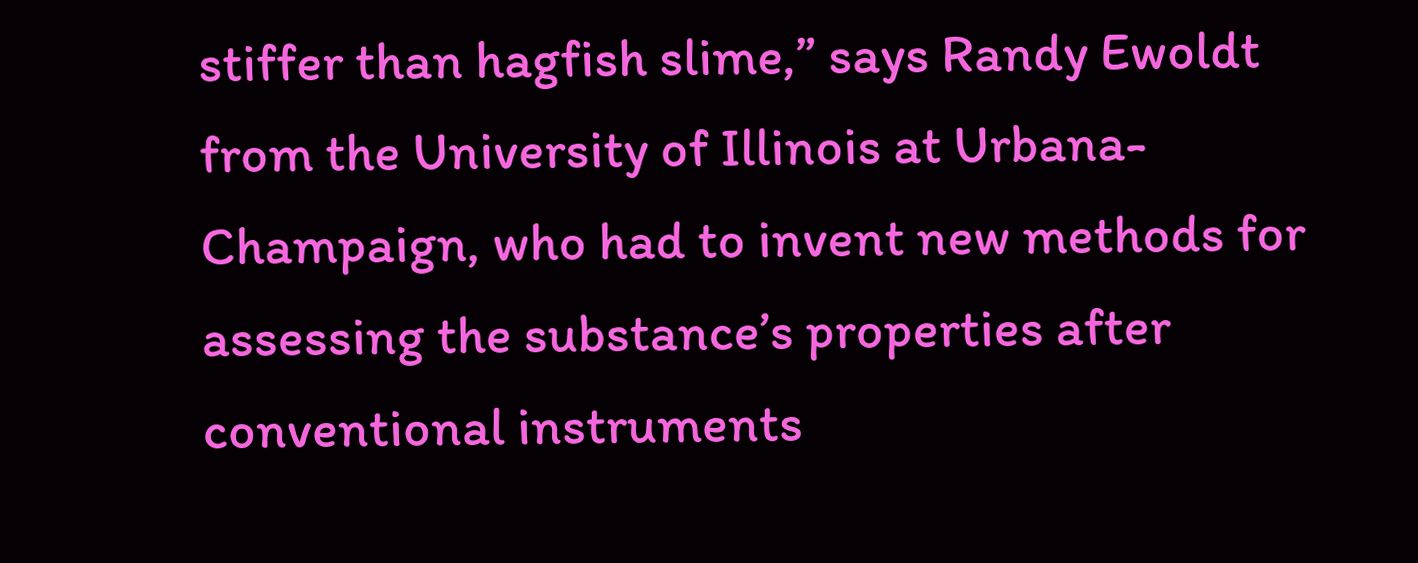stiffer than hagfish slime,” says Randy Ewoldt from the University of Illinois at Urbana-Champaign, who had to invent new methods for assessing the substance’s properties after conventional instruments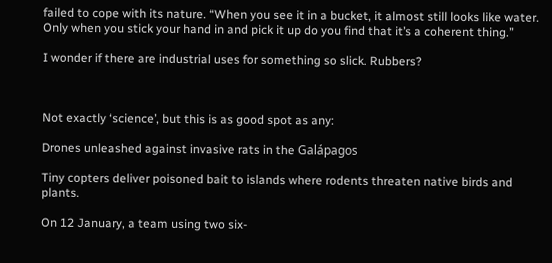failed to cope with its nature. “When you see it in a bucket, it almost still looks like water. Only when you stick your hand in and pick it up do you find that it’s a coherent thing.”

I wonder if there are industrial uses for something so slick. Rubbers?



Not exactly ‘science’, but this is as good spot as any:

Drones unleashed against invasive rats in the Galápagos

Tiny copters deliver poisoned bait to islands where rodents threaten native birds and plants.

On 12 January, a team using two six-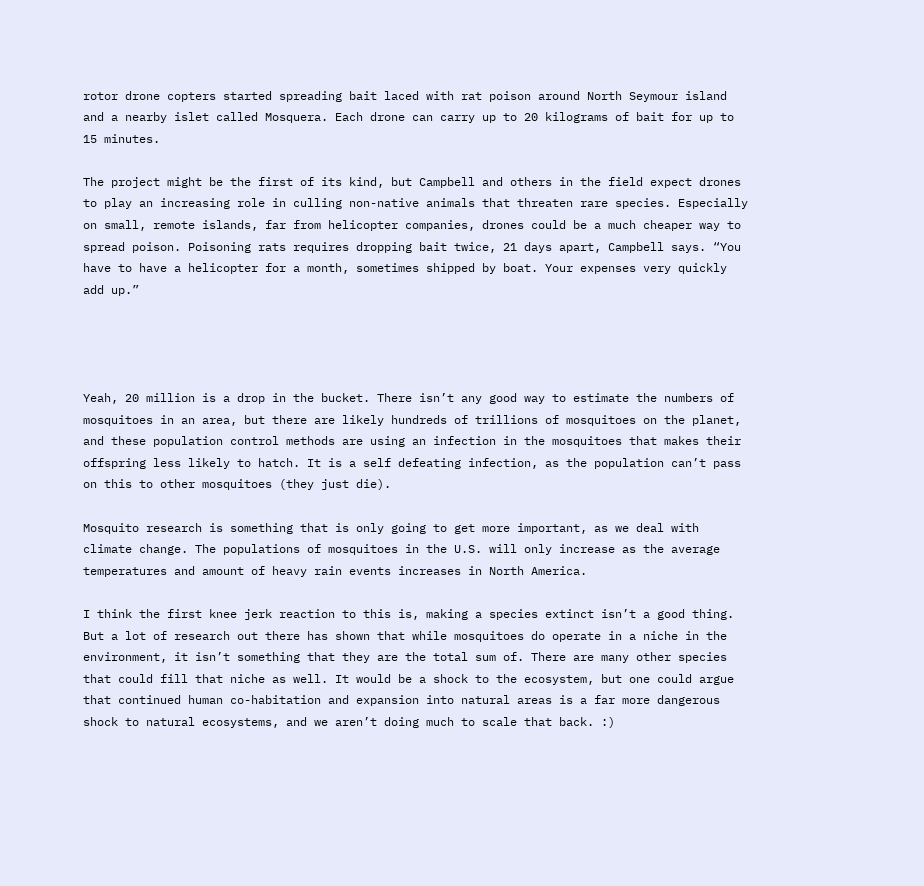rotor drone copters started spreading bait laced with rat poison around North Seymour island and a nearby islet called Mosquera. Each drone can carry up to 20 kilograms of bait for up to 15 minutes.

The project might be the first of its kind, but Campbell and others in the field expect drones to play an increasing role in culling non-native animals that threaten rare species. Especially on small, remote islands, far from helicopter companies, drones could be a much cheaper way to spread poison. Poisoning rats requires dropping bait twice, 21 days apart, Campbell says. “You have to have a helicopter for a month, sometimes shipped by boat. Your expenses very quickly add up.”




Yeah, 20 million is a drop in the bucket. There isn’t any good way to estimate the numbers of mosquitoes in an area, but there are likely hundreds of trillions of mosquitoes on the planet, and these population control methods are using an infection in the mosquitoes that makes their offspring less likely to hatch. It is a self defeating infection, as the population can’t pass on this to other mosquitoes (they just die).

Mosquito research is something that is only going to get more important, as we deal with climate change. The populations of mosquitoes in the U.S. will only increase as the average temperatures and amount of heavy rain events increases in North America.

I think the first knee jerk reaction to this is, making a species extinct isn’t a good thing. But a lot of research out there has shown that while mosquitoes do operate in a niche in the environment, it isn’t something that they are the total sum of. There are many other species that could fill that niche as well. It would be a shock to the ecosystem, but one could argue that continued human co-habitation and expansion into natural areas is a far more dangerous shock to natural ecosystems, and we aren’t doing much to scale that back. :)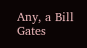Any, a Bill Gates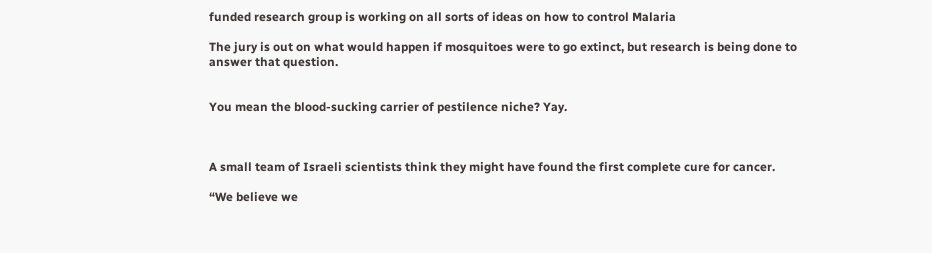funded research group is working on all sorts of ideas on how to control Malaria

The jury is out on what would happen if mosquitoes were to go extinct, but research is being done to answer that question.


You mean the blood-sucking carrier of pestilence niche? Yay.



A small team of Israeli scientists think they might have found the first complete cure for cancer.

“We believe we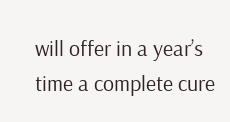will offer in a year’s time a complete cure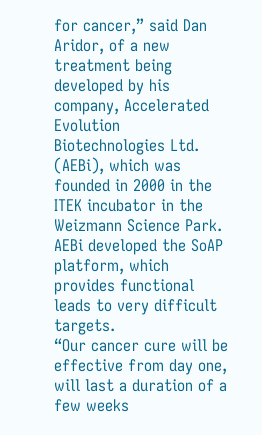for cancer,” said Dan Aridor, of a new treatment being developed by his company, Accelerated Evolution Biotechnologies Ltd. (AEBi), which was founded in 2000 in the ITEK incubator in the Weizmann Science Park. AEBi developed the SoAP platform, which provides functional leads to very difficult targets.
“Our cancer cure will be effective from day one, will last a duration of a few weeks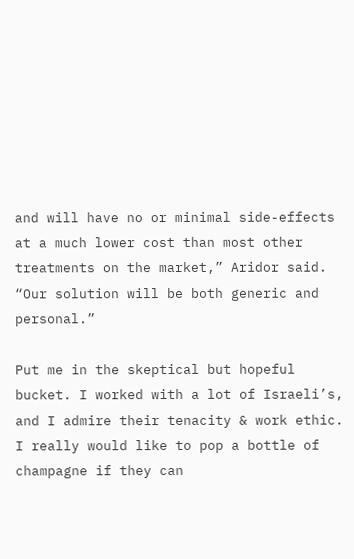and will have no or minimal side-effects at a much lower cost than most other treatments on the market,” Aridor said. “Our solution will be both generic and personal.”

Put me in the skeptical but hopeful bucket. I worked with a lot of Israeli’s, and I admire their tenacity & work ethic. I really would like to pop a bottle of champagne if they can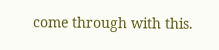come through with this.